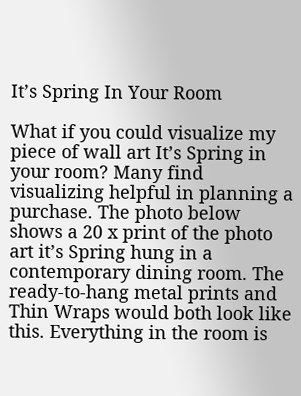It’s Spring In Your Room

What if you could visualize my piece of wall art It’s Spring in your room? Many find visualizing helpful in planning a purchase. The photo below shows a 20 x print of the photo art it’s Spring hung in a contemporary dining room. The ready-to-hang metal prints and Thin Wraps would both look like this. Everything in the room is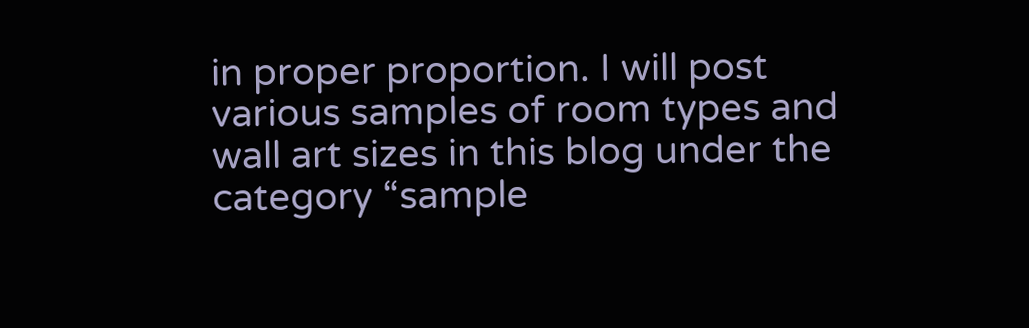in proper proportion. I will post various samples of room types and wall art sizes in this blog under the category “sample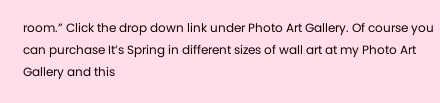room.” Click the drop down link under Photo Art Gallery. Of course you can purchase It’s Spring in different sizes of wall art at my Photo Art Gallery and this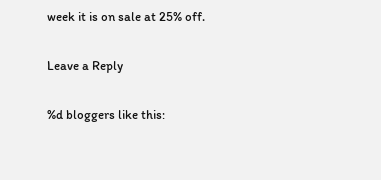week it is on sale at 25% off.

Leave a Reply

%d bloggers like this: